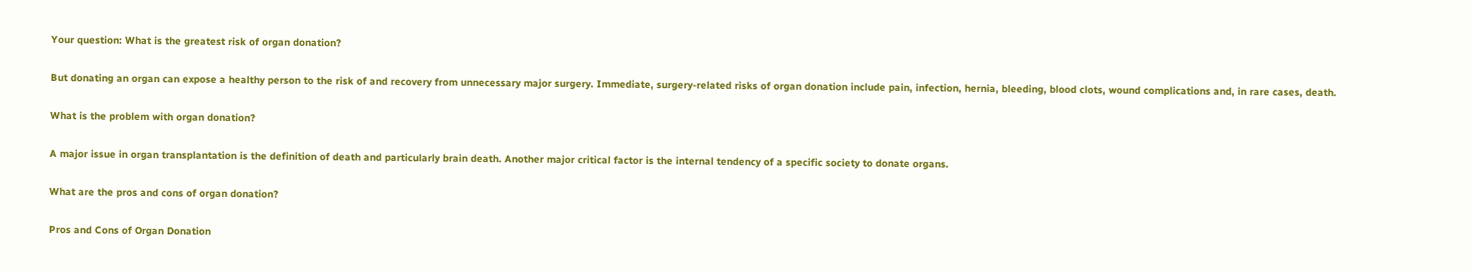Your question: What is the greatest risk of organ donation?

But donating an organ can expose a healthy person to the risk of and recovery from unnecessary major surgery. Immediate, surgery-related risks of organ donation include pain, infection, hernia, bleeding, blood clots, wound complications and, in rare cases, death.

What is the problem with organ donation?

A major issue in organ transplantation is the definition of death and particularly brain death. Another major critical factor is the internal tendency of a specific society to donate organs.

What are the pros and cons of organ donation?

Pros and Cons of Organ Donation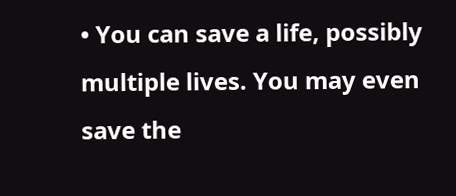• You can save a life, possibly multiple lives. You may even save the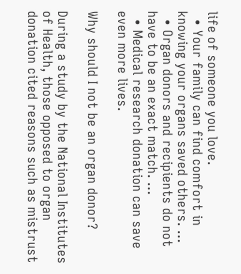life of someone you love.
  • Your family can find comfort in knowing your organs saved others. …
  • Organ donors and recipients do not have to be an exact match. …
  • Medical research donation can save even more lives.

Why should I not be an organ donor?

During a study by the National Institutes of Health, those opposed to organ donation cited reasons such as mistrust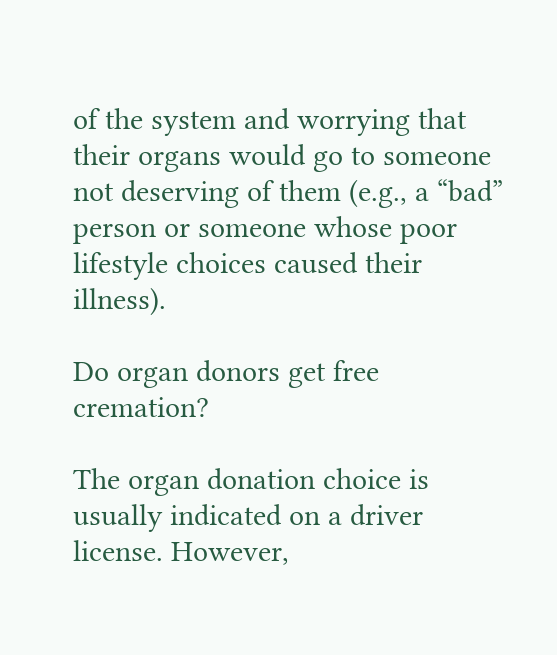of the system and worrying that their organs would go to someone not deserving of them (e.g., a “bad” person or someone whose poor lifestyle choices caused their illness).

Do organ donors get free cremation?

The organ donation choice is usually indicated on a driver license. However,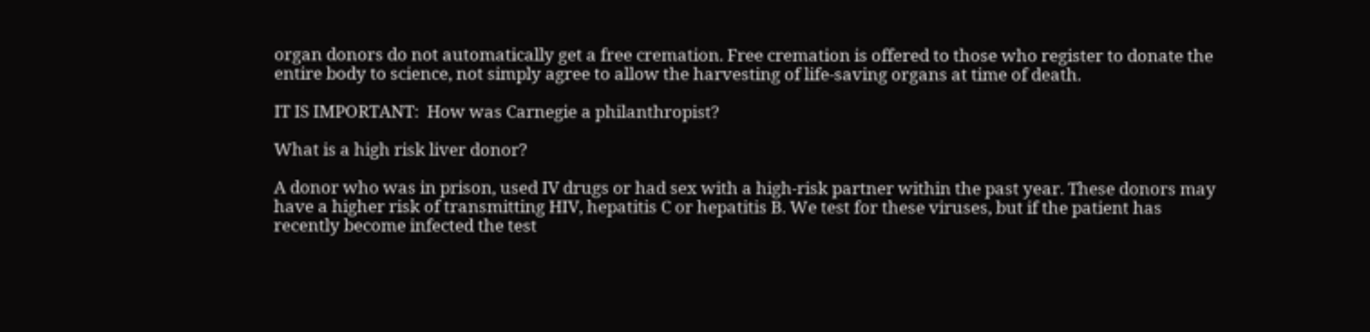organ donors do not automatically get a free cremation. Free cremation is offered to those who register to donate the entire body to science, not simply agree to allow the harvesting of life-saving organs at time of death.

IT IS IMPORTANT:  How was Carnegie a philanthropist?

What is a high risk liver donor?

A donor who was in prison, used IV drugs or had sex with a high-risk partner within the past year. These donors may have a higher risk of transmitting HIV, hepatitis C or hepatitis B. We test for these viruses, but if the patient has recently become infected the test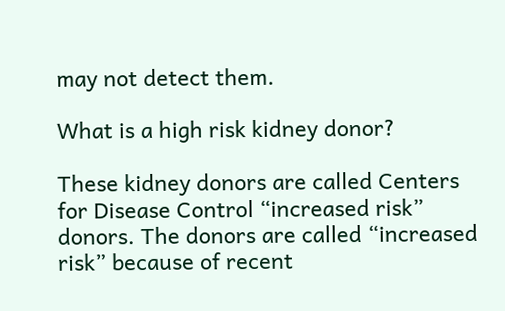may not detect them.

What is a high risk kidney donor?

These kidney donors are called Centers for Disease Control “increased risk” donors. The donors are called “increased risk” because of recent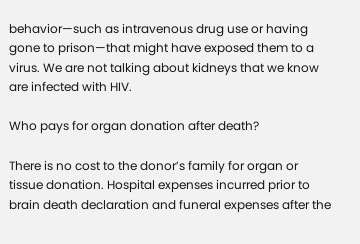behavior—such as intravenous drug use or having gone to prison—that might have exposed them to a virus. We are not talking about kidneys that we know are infected with HIV.

Who pays for organ donation after death?

There is no cost to the donor’s family for organ or tissue donation. Hospital expenses incurred prior to brain death declaration and funeral expenses after the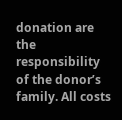donation are the responsibility of the donor’s family. All costs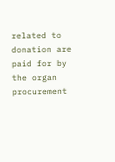related to donation are paid for by the organ procurement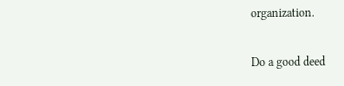organization.

Do a good deed